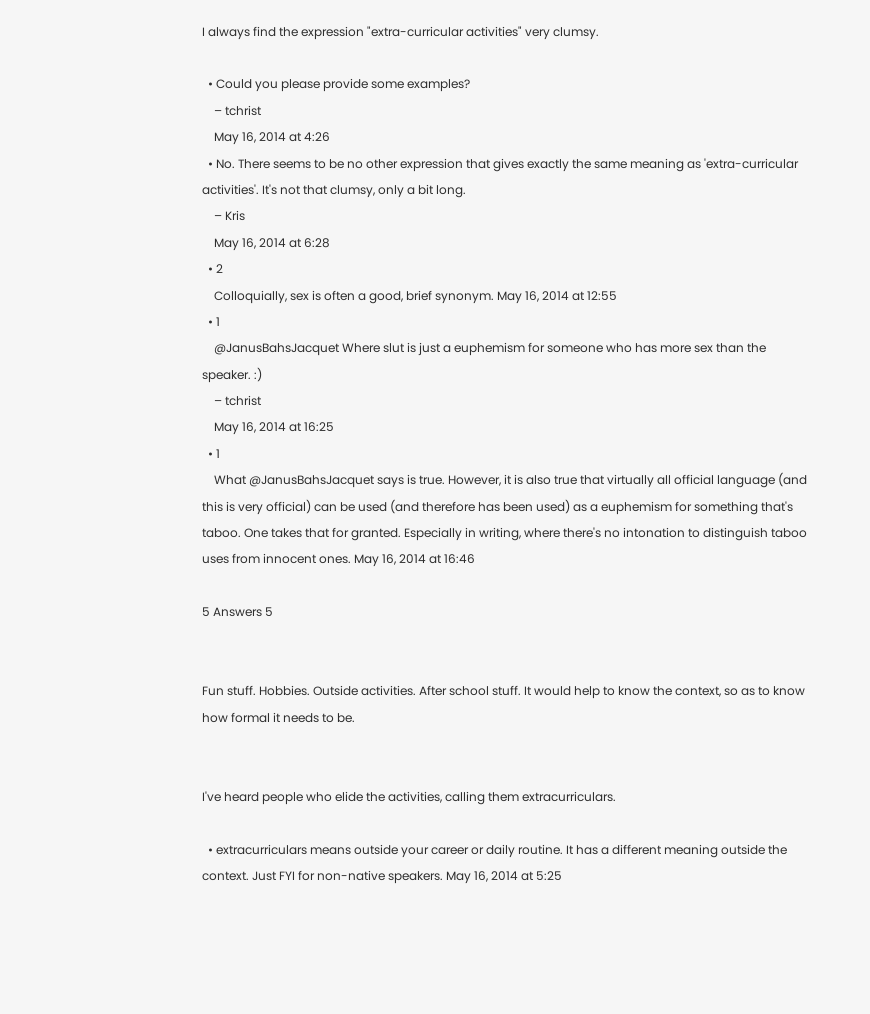I always find the expression "extra-curricular activities" very clumsy.

  • Could you please provide some examples?
    – tchrist
    May 16, 2014 at 4:26
  • No. There seems to be no other expression that gives exactly the same meaning as 'extra-curricular activities'. It's not that clumsy, only a bit long.
    – Kris
    May 16, 2014 at 6:28
  • 2
    Colloquially, sex is often a good, brief synonym. May 16, 2014 at 12:55
  • 1
    @JanusBahsJacquet Where slut is just a euphemism for someone who has more sex than the speaker. :)
    – tchrist
    May 16, 2014 at 16:25
  • 1
    What @JanusBahsJacquet says is true. However, it is also true that virtually all official language (and this is very official) can be used (and therefore has been used) as a euphemism for something that's taboo. One takes that for granted. Especially in writing, where there's no intonation to distinguish taboo uses from innocent ones. May 16, 2014 at 16:46

5 Answers 5


Fun stuff. Hobbies. Outside activities. After school stuff. It would help to know the context, so as to know how formal it needs to be.


I've heard people who elide the activities, calling them extracurriculars.

  • extracurriculars means outside your career or daily routine. It has a different meaning outside the context. Just FYI for non-native speakers. May 16, 2014 at 5:25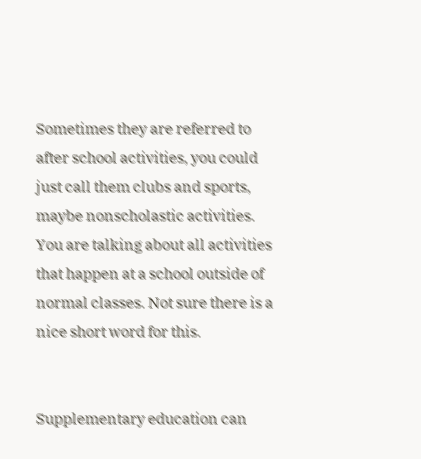Sometimes they are referred to after school activities, you could just call them clubs and sports, maybe nonscholastic activities. You are talking about all activities that happen at a school outside of normal classes. Not sure there is a nice short word for this.


Supplementary education can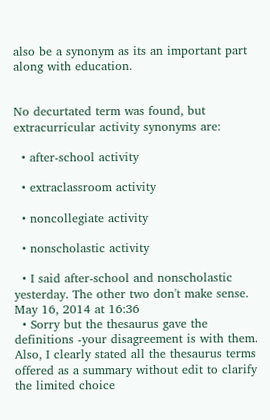also be a synonym as its an important part along with education.


No decurtated term was found, but extracurricular activity synonyms are:

  • after-school activity

  • extraclassroom activity

  • noncollegiate activity

  • nonscholastic activity

  • I said after-school and nonscholastic yesterday. The other two don't make sense. May 16, 2014 at 16:36
  • Sorry but the thesaurus gave the definitions -your disagreement is with them. Also, I clearly stated all the thesaurus terms offered as a summary without edit to clarify the limited choice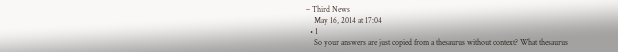– Third News
    May 16, 2014 at 17:04
  • 1
    So your answers are just copied from a thesaurus without context? What thesaurus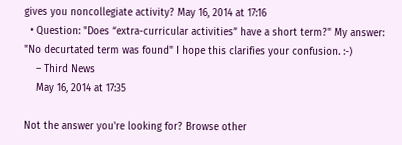gives you noncollegiate activity? May 16, 2014 at 17:16
  • Question: "Does “extra-curricular activities” have a short term?" My answer: "No decurtated term was found" I hope this clarifies your confusion. :-)
    – Third News
    May 16, 2014 at 17:35

Not the answer you're looking for? Browse other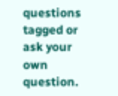questions tagged or ask your own question.